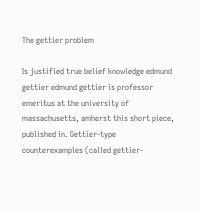The gettier problem

Is justified true belief knowledge edmund gettier edmund gettier is professor emeritus at the university of massachusetts, amherst this short piece, published in. Gettier-type counterexamples (called gettier-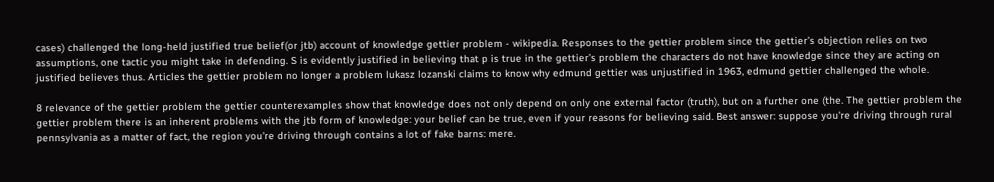cases) challenged the long-held justified true belief(or jtb) account of knowledge gettier problem - wikipedia. Responses to the gettier problem since the gettier’s objection relies on two assumptions, one tactic you might take in defending. S is evidently justified in believing that p is true in the gettier’s problem the characters do not have knowledge since they are acting on justified believes thus. Articles the gettier problem no longer a problem lukasz lozanski claims to know why edmund gettier was unjustified in 1963, edmund gettier challenged the whole.

8 relevance of the gettier problem the gettier counterexamples show that knowledge does not only depend on only one external factor (truth), but on a further one (the. The gettier problem the gettier problem there is an inherent problems with the jtb form of knowledge: your belief can be true, even if your reasons for believing said. Best answer: suppose you're driving through rural pennsylvania as a matter of fact, the region you're driving through contains a lot of fake barns: mere.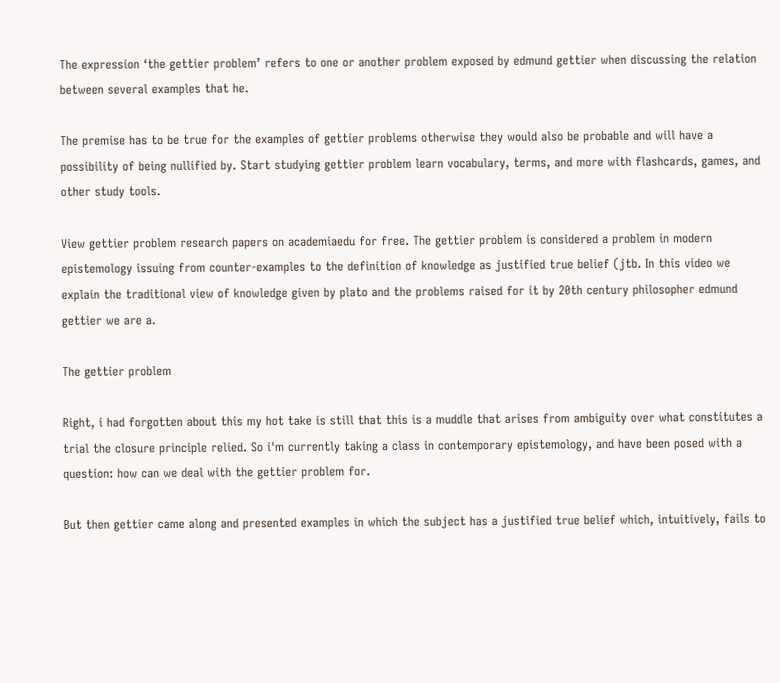The expression ‘the gettier problem’ refers to one or another problem exposed by edmund gettier when discussing the relation between several examples that he.

The premise has to be true for the examples of gettier problems otherwise they would also be probable and will have a possibility of being nullified by. Start studying gettier problem learn vocabulary, terms, and more with flashcards, games, and other study tools.

View gettier problem research papers on academiaedu for free. The gettier problem is considered a problem in modern epistemology issuing from counter-examples to the definition of knowledge as justified true belief (jtb. In this video we explain the traditional view of knowledge given by plato and the problems raised for it by 20th century philosopher edmund gettier we are a.

The gettier problem

Right, i had forgotten about this my hot take is still that this is a muddle that arises from ambiguity over what constitutes a trial the closure principle relied. So i'm currently taking a class in contemporary epistemology, and have been posed with a question: how can we deal with the gettier problem for.

But then gettier came along and presented examples in which the subject has a justified true belief which, intuitively, fails to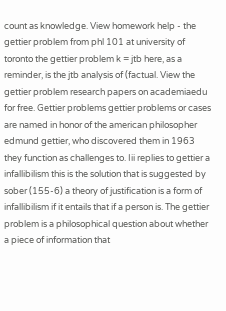count as knowledge. View homework help - the gettier problem from phl 101 at university of toronto the gettier problem k = jtb here, as a reminder, is the jtb analysis of (factual. View the gettier problem research papers on academiaedu for free. Gettier problems gettier problems or cases are named in honor of the american philosopher edmund gettier, who discovered them in 1963 they function as challenges to. Iii replies to gettier a infallibilism this is the solution that is suggested by sober (155-6) a theory of justification is a form of infallibilism if it entails that if a person is. The gettier problem is a philosophical question about whether a piece of information that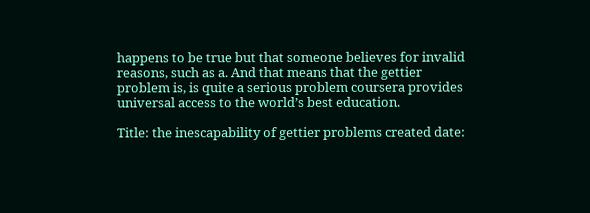happens to be true but that someone believes for invalid reasons, such as a. And that means that the gettier problem is, is quite a serious problem coursera provides universal access to the world’s best education.

Title: the inescapability of gettier problems created date: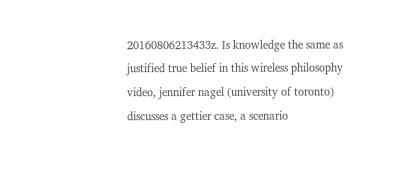20160806213433z. Is knowledge the same as justified true belief in this wireless philosophy video, jennifer nagel (university of toronto) discusses a gettier case, a scenario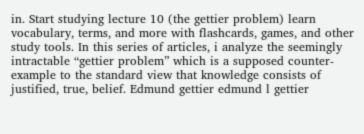in. Start studying lecture 10 (the gettier problem) learn vocabulary, terms, and more with flashcards, games, and other study tools. In this series of articles, i analyze the seemingly intractable “gettier problem” which is a supposed counter-example to the standard view that knowledge consists of justified, true, belief. Edmund gettier edmund l gettier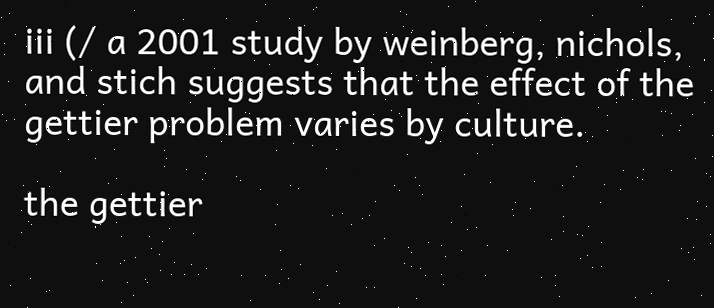iii (/ a 2001 study by weinberg, nichols, and stich suggests that the effect of the gettier problem varies by culture.

the gettier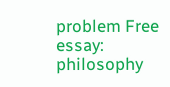problem Free essay: philosophy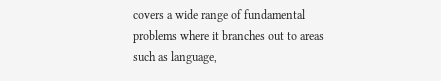covers a wide range of fundamental problems where it branches out to areas such as language,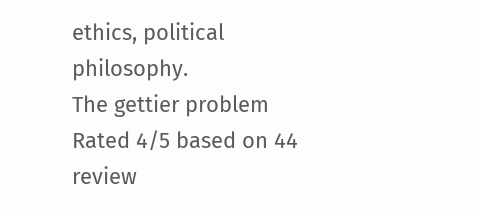ethics, political philosophy.
The gettier problem
Rated 4/5 based on 44 review